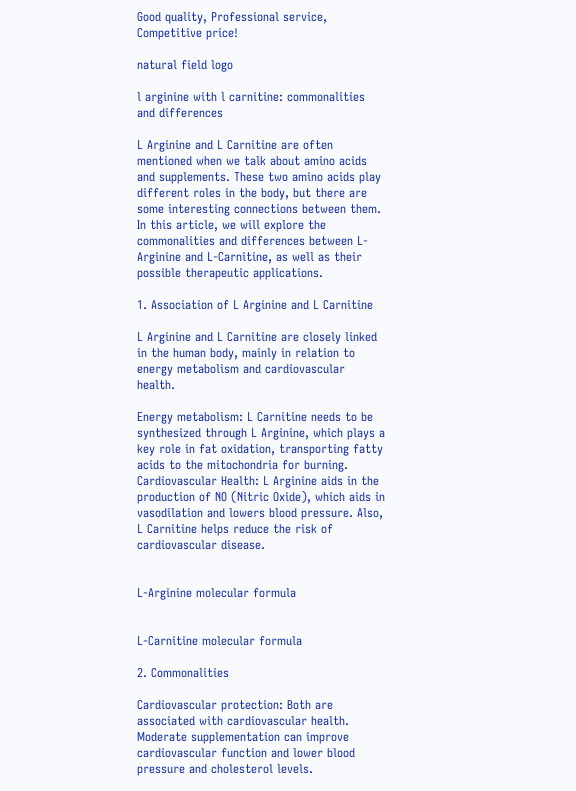Good quality, Professional service, Competitive price!

natural field logo

l arginine with l carnitine: commonalities and differences

L Arginine and L Carnitine are often mentioned when we talk about amino acids and supplements. These two amino acids play different roles in the body, but there are some interesting connections between them. In this article, we will explore the commonalities and differences between L-Arginine and L-Carnitine, as well as their possible therapeutic applications.

1. Association of L Arginine and L Carnitine

L Arginine and L Carnitine are closely linked in the human body, mainly in relation to energy metabolism and cardiovascular health.

Energy metabolism: L Carnitine needs to be synthesized through L Arginine, which plays a key role in fat oxidation, transporting fatty acids to the mitochondria for burning.
Cardiovascular Health: L Arginine aids in the production of NO (Nitric Oxide), which aids in vasodilation and lowers blood pressure. Also, L Carnitine helps reduce the risk of cardiovascular disease.


L-Arginine molecular formula


L-Carnitine molecular formula

2. Commonalities

Cardiovascular protection: Both are associated with cardiovascular health. Moderate supplementation can improve cardiovascular function and lower blood pressure and cholesterol levels.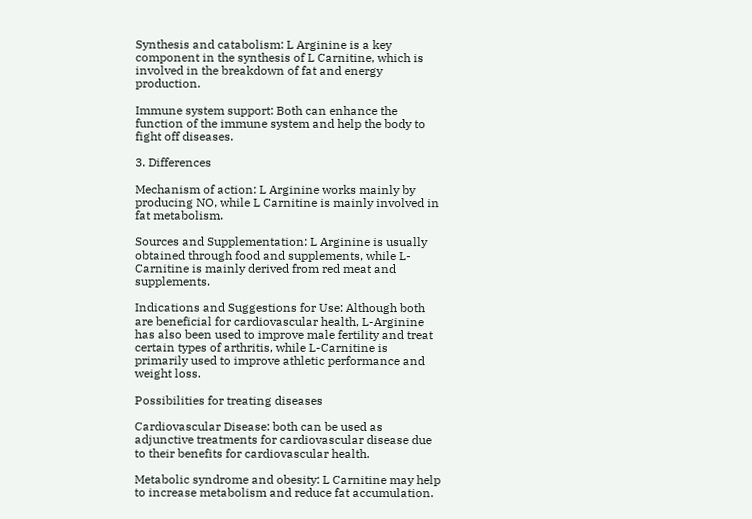Synthesis and catabolism: L Arginine is a key component in the synthesis of L Carnitine, which is involved in the breakdown of fat and energy production.

Immune system support: Both can enhance the function of the immune system and help the body to fight off diseases.

3. Differences

Mechanism of action: L Arginine works mainly by producing NO, while L Carnitine is mainly involved in fat metabolism.

Sources and Supplementation: L Arginine is usually obtained through food and supplements, while L-Carnitine is mainly derived from red meat and supplements.

Indications and Suggestions for Use: Although both are beneficial for cardiovascular health, L-Arginine has also been used to improve male fertility and treat certain types of arthritis, while L-Carnitine is primarily used to improve athletic performance and weight loss.

Possibilities for treating diseases

Cardiovascular Disease: both can be used as adjunctive treatments for cardiovascular disease due to their benefits for cardiovascular health.

Metabolic syndrome and obesity: L Carnitine may help to increase metabolism and reduce fat accumulation.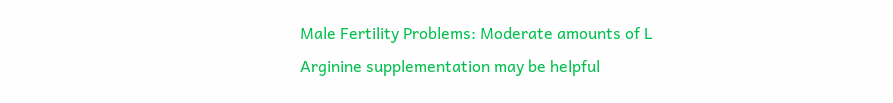Male Fertility Problems: Moderate amounts of L Arginine supplementation may be helpful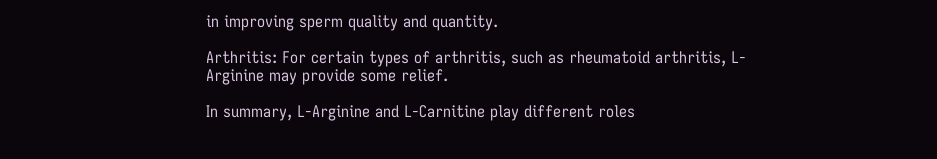in improving sperm quality and quantity.

Arthritis: For certain types of arthritis, such as rheumatoid arthritis, L-Arginine may provide some relief.

In summary, L-Arginine and L-Carnitine play different roles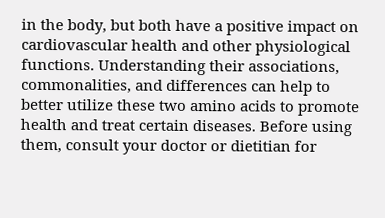in the body, but both have a positive impact on cardiovascular health and other physiological functions. Understanding their associations, commonalities, and differences can help to better utilize these two amino acids to promote health and treat certain diseases. Before using them, consult your doctor or dietitian for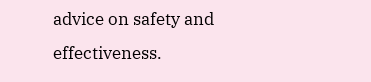advice on safety and effectiveness.